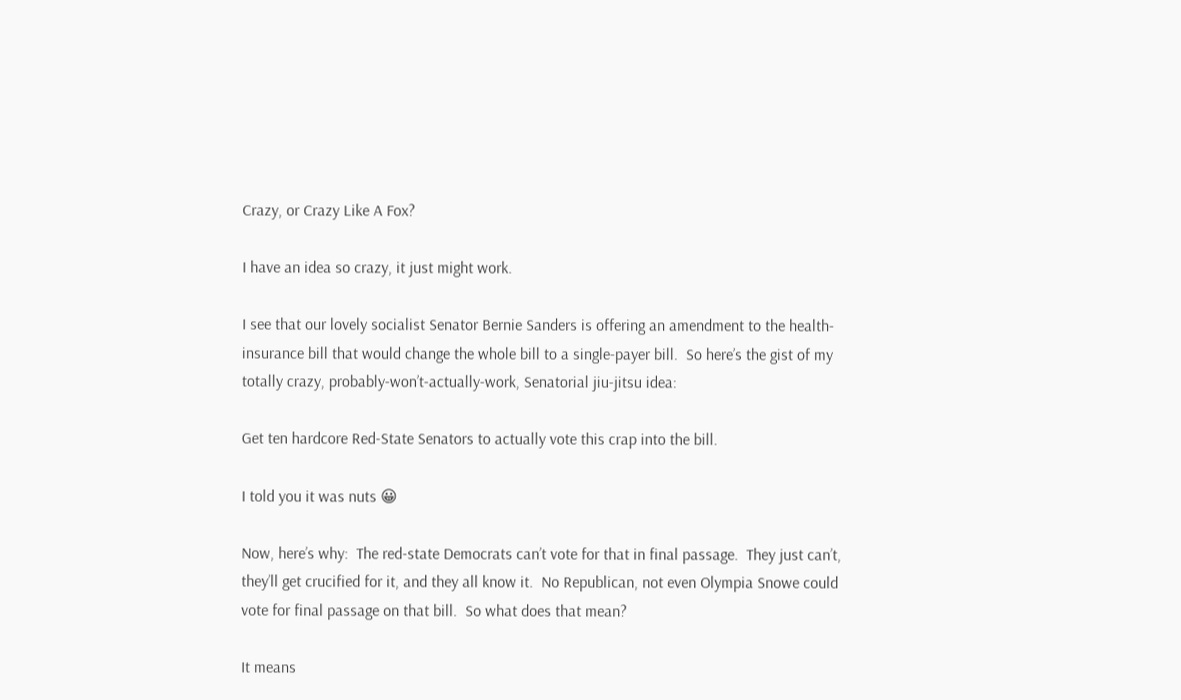Crazy, or Crazy Like A Fox?

I have an idea so crazy, it just might work.

I see that our lovely socialist Senator Bernie Sanders is offering an amendment to the health-insurance bill that would change the whole bill to a single-payer bill.  So here’s the gist of my totally crazy, probably-won’t-actually-work, Senatorial jiu-jitsu idea:

Get ten hardcore Red-State Senators to actually vote this crap into the bill.

I told you it was nuts 😀

Now, here’s why:  The red-state Democrats can’t vote for that in final passage.  They just can’t, they’ll get crucified for it, and they all know it.  No Republican, not even Olympia Snowe could vote for final passage on that bill.  So what does that mean?

It means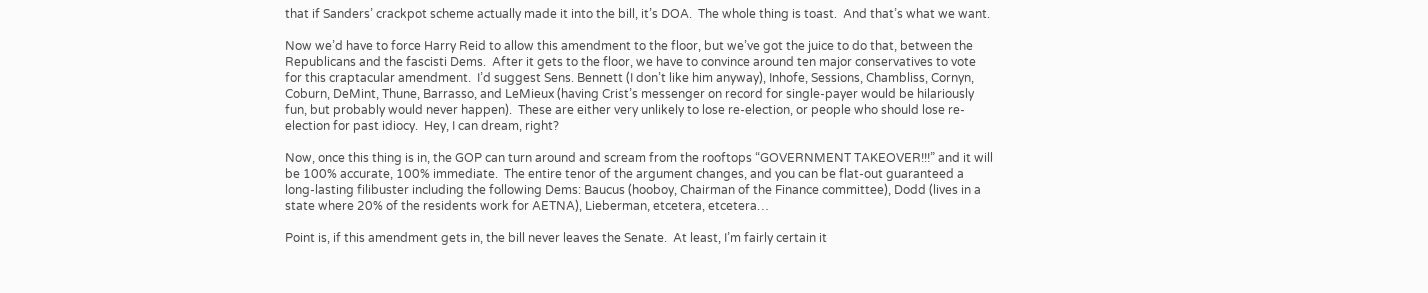that if Sanders’ crackpot scheme actually made it into the bill, it’s DOA.  The whole thing is toast.  And that’s what we want.

Now we’d have to force Harry Reid to allow this amendment to the floor, but we’ve got the juice to do that, between the Republicans and the fascisti Dems.  After it gets to the floor, we have to convince around ten major conservatives to vote for this craptacular amendment.  I’d suggest Sens. Bennett (I don’t like him anyway), Inhofe, Sessions, Chambliss, Cornyn, Coburn, DeMint, Thune, Barrasso, and LeMieux (having Crist’s messenger on record for single-payer would be hilariously fun, but probably would never happen).  These are either very unlikely to lose re-election, or people who should lose re-election for past idiocy.  Hey, I can dream, right?

Now, once this thing is in, the GOP can turn around and scream from the rooftops “GOVERNMENT TAKEOVER!!!” and it will be 100% accurate, 100% immediate.  The entire tenor of the argument changes, and you can be flat-out guaranteed a long-lasting filibuster including the following Dems: Baucus (hooboy, Chairman of the Finance committee), Dodd (lives in a state where 20% of the residents work for AETNA), Lieberman, etcetera, etcetera…

Point is, if this amendment gets in, the bill never leaves the Senate.  At least, I’m fairly certain it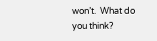won’t.  What do you think?